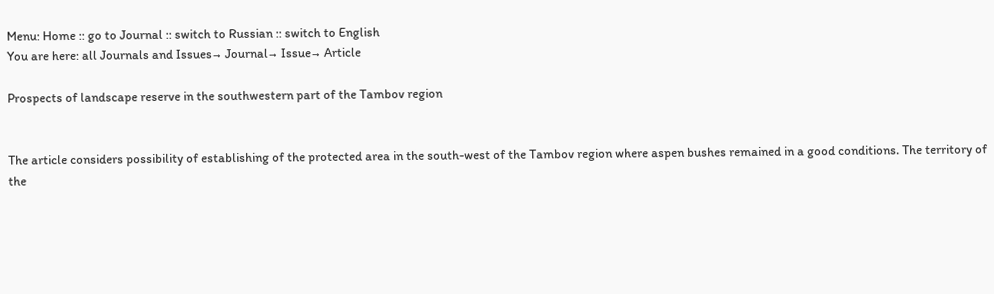Menu: Home :: go to Journal :: switch to Russian :: switch to English
You are here: all Journals and Issues→ Journal→ Issue→ Article

Prospects of landscape reserve in the southwestern part of the Tambov region


The article considers possibility of establishing of the protected area in the south-west of the Tambov region where aspen bushes remained in a good conditions. The territory of the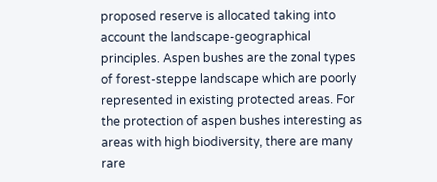proposed reserve is allocated taking into account the landscape-geographical principles. Aspen bushes are the zonal types of forest-steppe landscape which are poorly represented in existing protected areas. For the protection of aspen bushes interesting as areas with high biodiversity, there are many rare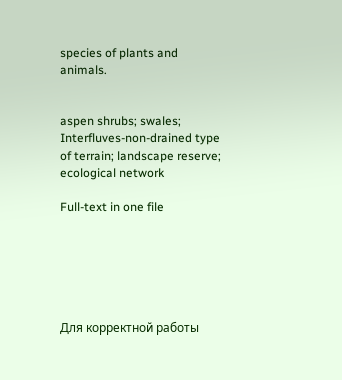species of plants and animals.


aspen shrubs; swales; Interfluves-non-drained type of terrain; landscape reserve; ecological network

Full-text in one file






Для корректной работы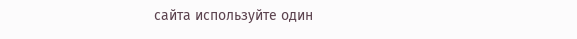сайта используйте один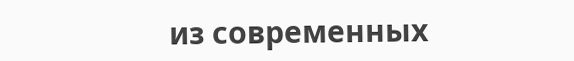из современных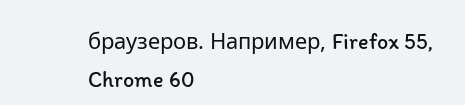браузеров. Например, Firefox 55, Chrome 60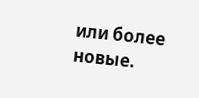или более новые.